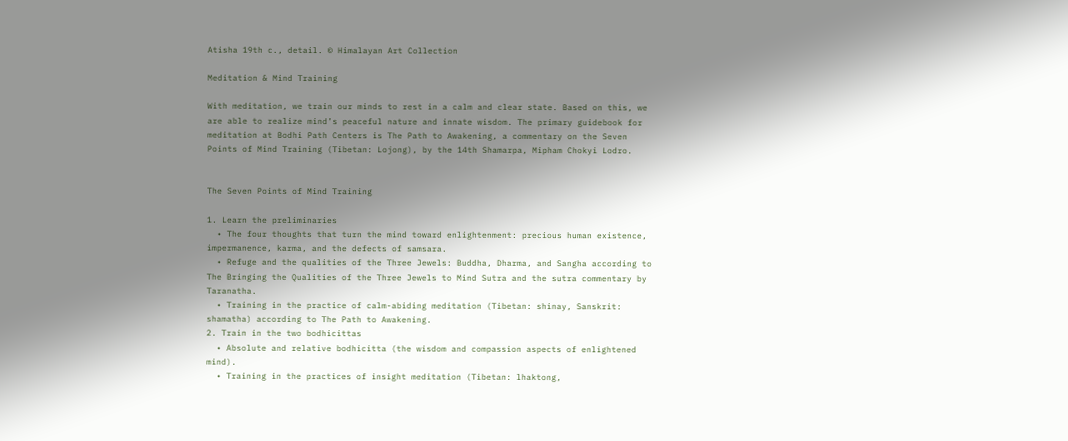Atisha 19th c., detail. © Himalayan Art Collection

Meditation & Mind Training

With meditation, we train our minds to rest in a calm and clear state. Based on this, we are able to realize mind’s peaceful nature and innate wisdom. The primary guidebook for meditation at Bodhi Path Centers is The Path to Awakening, a commentary on the Seven Points of Mind Training (Tibetan: Lojong), by the 14th Shamarpa, Mipham Chokyi Lodro.


The Seven Points of Mind Training

1. Learn the preliminaries
  • The four thoughts that turn the mind toward enlightenment: precious human existence, impermanence, karma, and the defects of samsara.
  • Refuge and the qualities of the Three Jewels: Buddha, Dharma, and Sangha according to The Bringing the Qualities of the Three Jewels to Mind Sutra and the sutra commentary by Taranatha.
  • Training in the practice of calm-abiding meditation (Tibetan: shinay, Sanskrit: shamatha) according to The Path to Awakening.
2. Train in the two bodhicittas
  • Absolute and relative bodhicitta (the wisdom and compassion aspects of enlightened mind).
  • Training in the practices of insight meditation (Tibetan: lhaktong,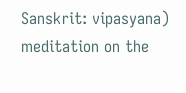Sanskrit: vipasyana) meditation on the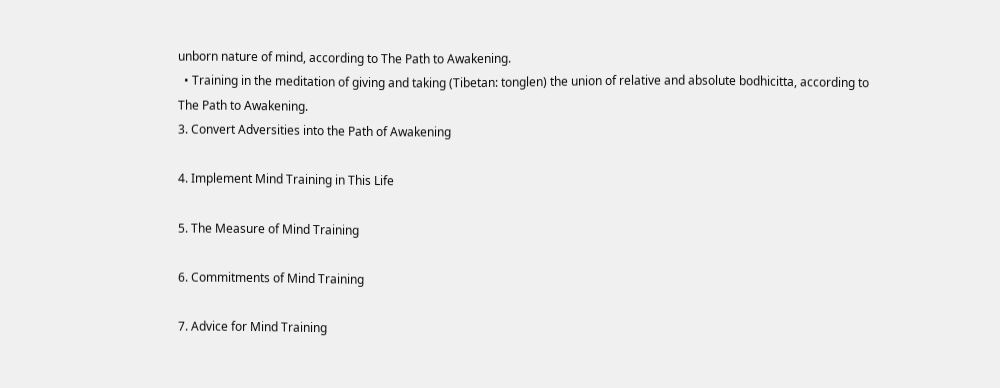unborn nature of mind, according to The Path to Awakening.
  • Training in the meditation of giving and taking (Tibetan: tonglen) the union of relative and absolute bodhicitta, according to The Path to Awakening.
3. Convert Adversities into the Path of Awakening

4. Implement Mind Training in This Life

5. The Measure of Mind Training

6. Commitments of Mind Training

7. Advice for Mind Training